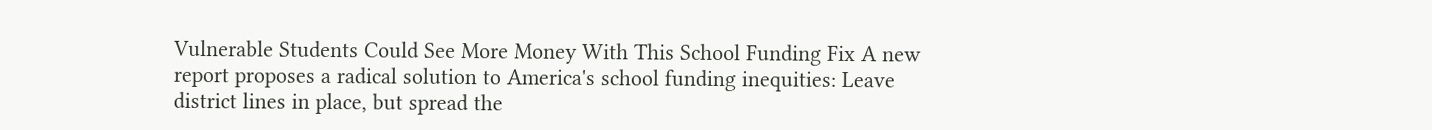Vulnerable Students Could See More Money With This School Funding Fix A new report proposes a radical solution to America's school funding inequities: Leave district lines in place, but spread the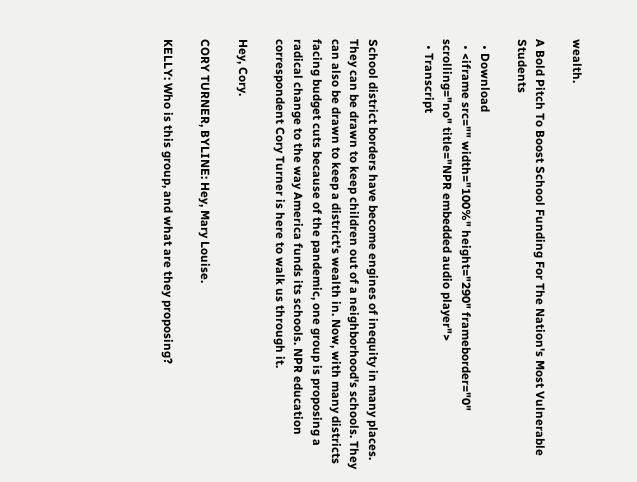wealth.

A Bold Pitch To Boost School Funding For The Nation's Most Vulnerable Students

  • Download
  • <iframe src="" width="100%" height="290" frameborder="0" scrolling="no" title="NPR embedded audio player">
  • Transcript


School district borders have become engines of inequity in many places. They can be drawn to keep children out of a neighborhood's schools. They can also be drawn to keep a district's wealth in. Now, with many districts facing budget cuts because of the pandemic, one group is proposing a radical change to the way America funds its schools. NPR education correspondent Cory Turner is here to walk us through it.

Hey, Cory.

CORY TURNER, BYLINE: Hey, Mary Louise.

KELLY: Who is this group, and what are they proposing?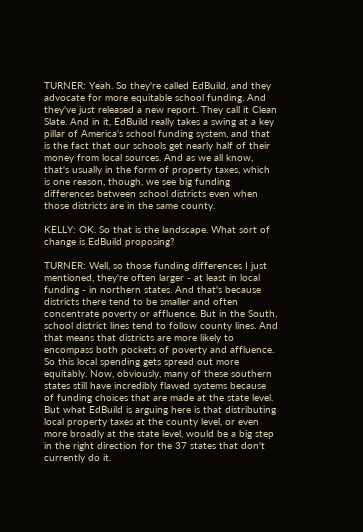TURNER: Yeah. So they're called EdBuild, and they advocate for more equitable school funding. And they've just released a new report. They call it Clean Slate. And in it, EdBuild really takes a swing at a key pillar of America's school funding system, and that is the fact that our schools get nearly half of their money from local sources. And as we all know, that's usually in the form of property taxes, which is one reason, though, we see big funding differences between school districts even when those districts are in the same county.

KELLY: OK. So that is the landscape. What sort of change is EdBuild proposing?

TURNER: Well, so those funding differences I just mentioned, they're often larger - at least in local funding - in northern states. And that's because districts there tend to be smaller and often concentrate poverty or affluence. But in the South, school district lines tend to follow county lines. And that means that districts are more likely to encompass both pockets of poverty and affluence. So this local spending gets spread out more equitably. Now, obviously, many of these southern states still have incredibly flawed systems because of funding choices that are made at the state level. But what EdBuild is arguing here is that distributing local property taxes at the county level, or even more broadly at the state level, would be a big step in the right direction for the 37 states that don't currently do it.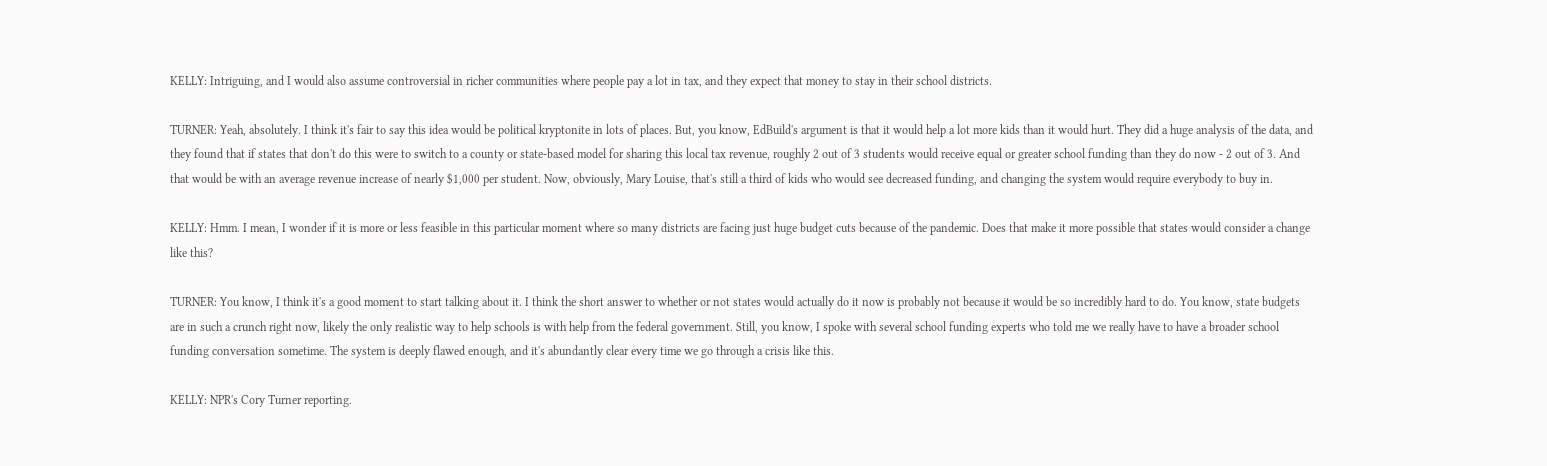KELLY: Intriguing, and I would also assume controversial in richer communities where people pay a lot in tax, and they expect that money to stay in their school districts.

TURNER: Yeah, absolutely. I think it's fair to say this idea would be political kryptonite in lots of places. But, you know, EdBuild's argument is that it would help a lot more kids than it would hurt. They did a huge analysis of the data, and they found that if states that don't do this were to switch to a county or state-based model for sharing this local tax revenue, roughly 2 out of 3 students would receive equal or greater school funding than they do now - 2 out of 3. And that would be with an average revenue increase of nearly $1,000 per student. Now, obviously, Mary Louise, that's still a third of kids who would see decreased funding, and changing the system would require everybody to buy in.

KELLY: Hmm. I mean, I wonder if it is more or less feasible in this particular moment where so many districts are facing just huge budget cuts because of the pandemic. Does that make it more possible that states would consider a change like this?

TURNER: You know, I think it's a good moment to start talking about it. I think the short answer to whether or not states would actually do it now is probably not because it would be so incredibly hard to do. You know, state budgets are in such a crunch right now, likely the only realistic way to help schools is with help from the federal government. Still, you know, I spoke with several school funding experts who told me we really have to have a broader school funding conversation sometime. The system is deeply flawed enough, and it's abundantly clear every time we go through a crisis like this.

KELLY: NPR's Cory Turner reporting.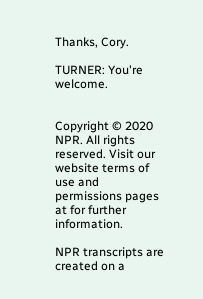Thanks, Cory.

TURNER: You're welcome.


Copyright © 2020 NPR. All rights reserved. Visit our website terms of use and permissions pages at for further information.

NPR transcripts are created on a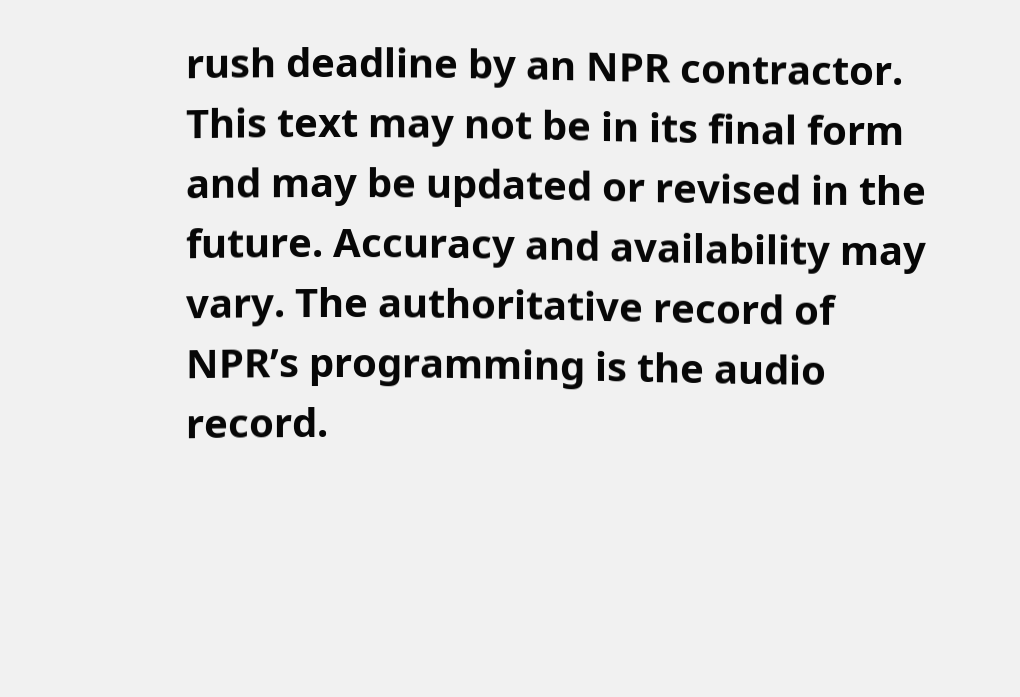rush deadline by an NPR contractor. This text may not be in its final form and may be updated or revised in the future. Accuracy and availability may vary. The authoritative record of NPR’s programming is the audio record.